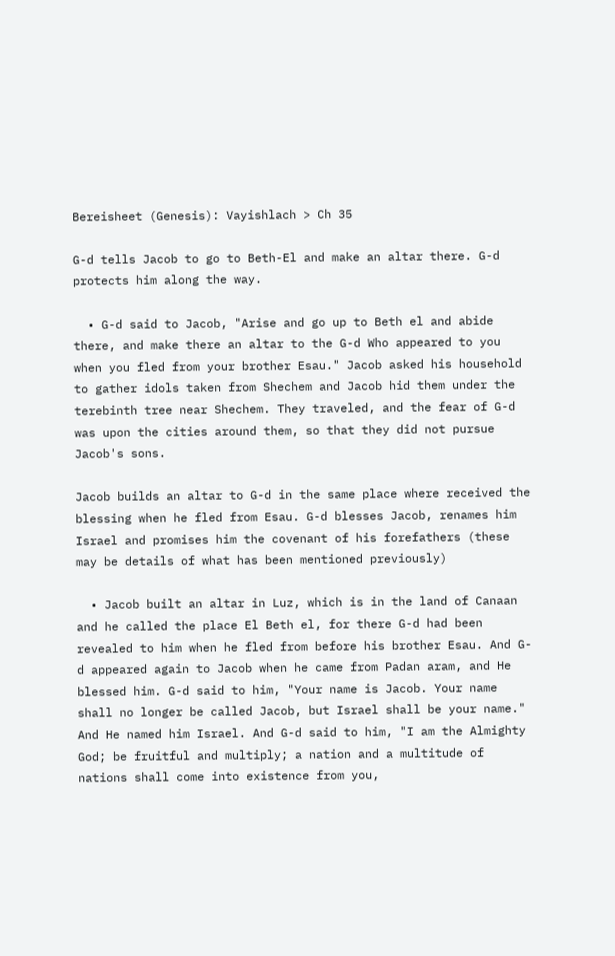Bereisheet (Genesis): Vayishlach > Ch 35

G-d tells Jacob to go to Beth-El and make an altar there. G-d protects him along the way.

  • G-d said to Jacob, "Arise and go up to Beth el and abide there, and make there an altar to the G-d Who appeared to you when you fled from your brother Esau." Jacob asked his household to gather idols taken from Shechem and Jacob hid them under the terebinth tree near Shechem. They traveled, and the fear of G-d was upon the cities around them, so that they did not pursue Jacob's sons.

Jacob builds an altar to G-d in the same place where received the blessing when he fled from Esau. G-d blesses Jacob, renames him Israel and promises him the covenant of his forefathers (these may be details of what has been mentioned previously)

  • Jacob built an altar in Luz, which is in the land of Canaan and he called the place El Beth el, for there G-d had been revealed to him when he fled from before his brother Esau. And G-d appeared again to Jacob when he came from Padan aram, and He blessed him. G-d said to him, "Your name is Jacob. Your name shall no longer be called Jacob, but Israel shall be your name." And He named him Israel. And G-d said to him, "I am the Almighty God; be fruitful and multiply; a nation and a multitude of nations shall come into existence from you,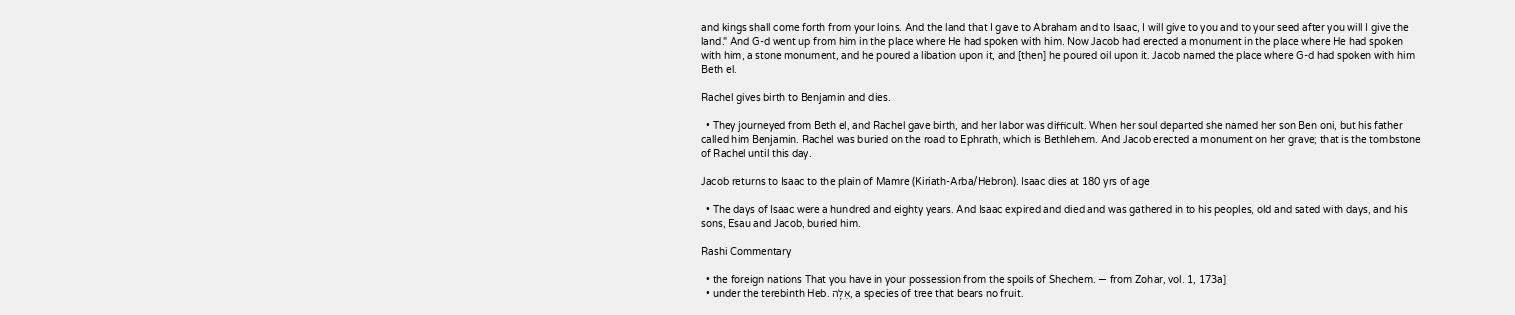and kings shall come forth from your loins. And the land that I gave to Abraham and to Isaac, I will give to you and to your seed after you will I give the land." And G-d went up from him in the place where He had spoken with him. Now Jacob had erected a monument in the place where He had spoken with him, a stone monument, and he poured a libation upon it, and [then] he poured oil upon it. Jacob named the place where G-d had spoken with him Beth el.

Rachel gives birth to Benjamin and dies.

  • They journeyed from Beth el, and Rachel gave birth, and her labor was difficult. When her soul departed she named her son Ben oni, but his father called him Benjamin. Rachel was buried on the road to Ephrath, which is Bethlehem. And Jacob erected a monument on her grave; that is the tombstone of Rachel until this day.

Jacob returns to Isaac to the plain of Mamre (Kiriath-Arba/Hebron). Isaac dies at 180 yrs of age

  • The days of Isaac were a hundred and eighty years. And Isaac expired and died and was gathered in to his peoples, old and sated with days, and his sons, Esau and Jacob, buried him.

Rashi Commentary

  • the foreign nations That you have in your possession from the spoils of Shechem. — from Zohar, vol. 1, 173a]
  • under the terebinth Heb. אֵלָה, a species of tree that bears no fruit.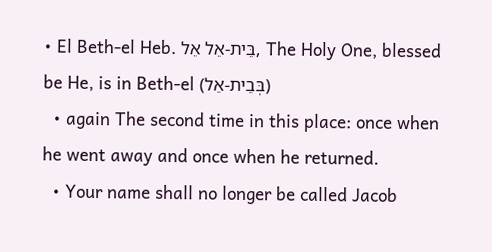• El Beth-el Heb. בֵּית-אֵל אֵל, The Holy One, blessed be He, is in Beth-el (בְּבֵית-אֵל)
  • again The second time in this place: once when he went away and once when he returned.
  • Your name shall no longer be called Jacob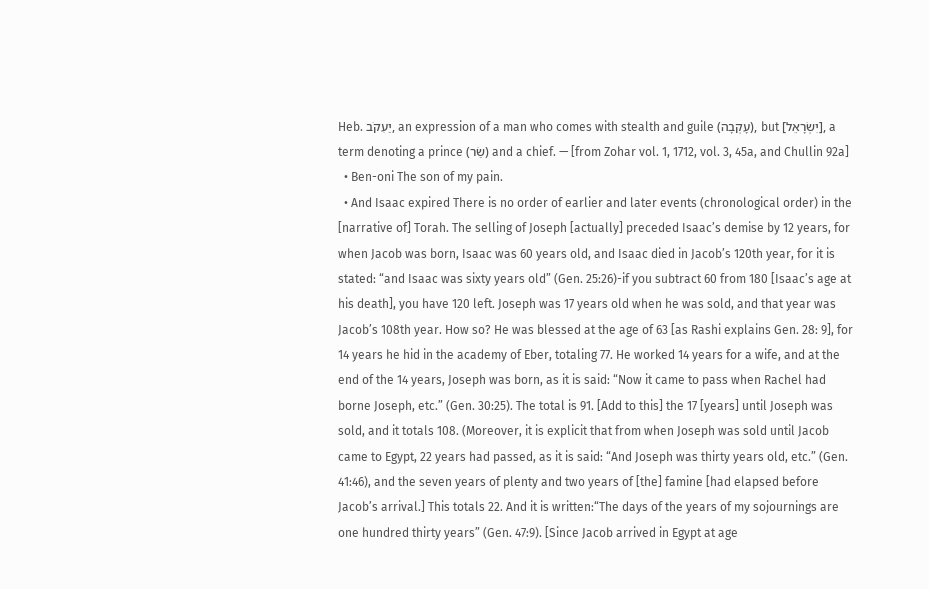Heb. יַעִקֹב, an expression of a man who comes with stealth and guile (עָקְבָה), but [יִשְׂרָאֵל], a term denoting a prince (שַׂר) and a chief. — [from Zohar vol. 1, 1712, vol. 3, 45a, and Chullin 92a]
  • Ben-oni The son of my pain.
  • And Isaac expired There is no order of earlier and later events (chronological order) in the [narrative of] Torah. The selling of Joseph [actually] preceded Isaac’s demise by 12 years, for when Jacob was born, Isaac was 60 years old, and Isaac died in Jacob’s 120th year, for it is stated: “and Isaac was sixty years old” (Gen. 25:26)-if you subtract 60 from 180 [Isaac’s age at his death], you have 120 left. Joseph was 17 years old when he was sold, and that year was Jacob’s 108th year. How so? He was blessed at the age of 63 [as Rashi explains Gen. 28: 9], for 14 years he hid in the academy of Eber, totaling 77. He worked 14 years for a wife, and at the end of the 14 years, Joseph was born, as it is said: “Now it came to pass when Rachel had borne Joseph, etc.” (Gen. 30:25). The total is 91. [Add to this] the 17 [years] until Joseph was sold, and it totals 108. (Moreover, it is explicit that from when Joseph was sold until Jacob came to Egypt, 22 years had passed, as it is said: “And Joseph was thirty years old, etc.” (Gen. 41:46), and the seven years of plenty and two years of [the] famine [had elapsed before Jacob’s arrival.] This totals 22. And it is written:“The days of the years of my sojournings are one hundred thirty years” (Gen. 47:9). [Since Jacob arrived in Egypt at age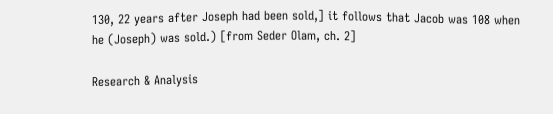130, 22 years after Joseph had been sold,] it follows that Jacob was 108 when he (Joseph) was sold.) [from Seder Olam, ch. 2]

Research & Analysis